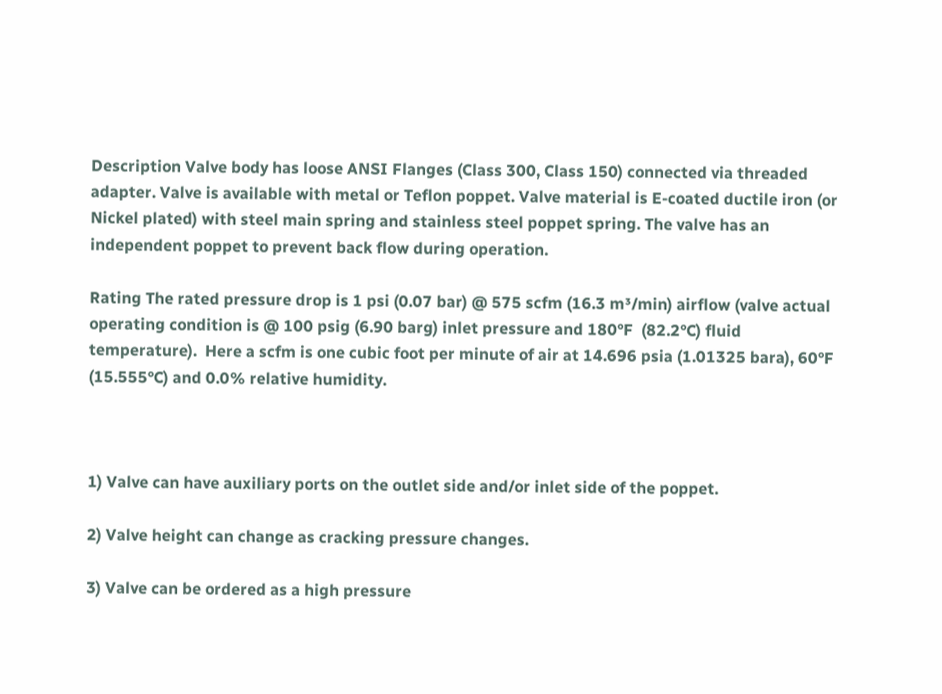Description Valve body has loose ANSI Flanges (Class 300, Class 150) connected via threaded adapter. Valve is available with metal or Teflon poppet. Valve material is E-coated ductile iron (or Nickel plated) with steel main spring and stainless steel poppet spring. The valve has an independent poppet to prevent back flow during operation.

Rating The rated pressure drop is 1 psi (0.07 bar) @ 575 scfm (16.3 m³/min) airflow (valve actual operating condition is @ 100 psig (6.90 barg) inlet pressure and 180°F  (82.2°C) fluid temperature).  Here a scfm is one cubic foot per minute of air at 14.696 psia (1.01325 bara), 60°F (15.555°C) and 0.0% relative humidity.



1) Valve can have auxiliary ports on the outlet side and/or inlet side of the poppet.

2) Valve height can change as cracking pressure changes.

3) Valve can be ordered as a high pressure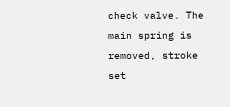check valve. The main spring is removed, stroke set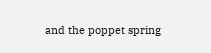and the poppet spring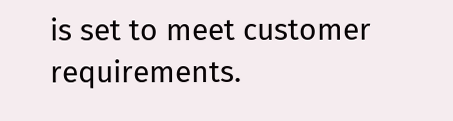is set to meet customer requirements.